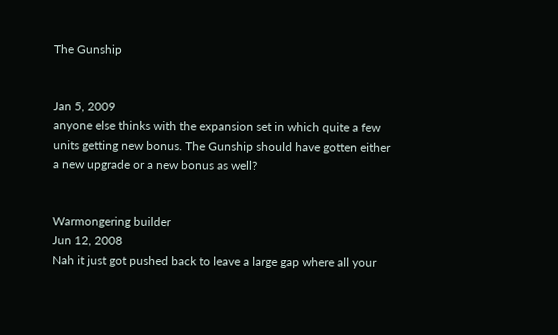The Gunship


Jan 5, 2009
anyone else thinks with the expansion set in which quite a few units getting new bonus. The Gunship should have gotten either a new upgrade or a new bonus as well?


Warmongering builder
Jun 12, 2008
Nah it just got pushed back to leave a large gap where all your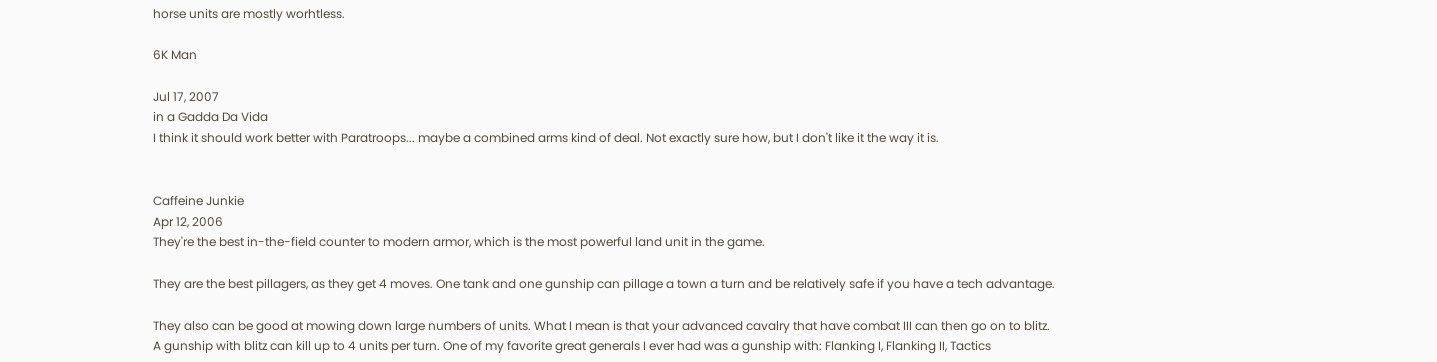horse units are mostly worhtless.

6K Man

Jul 17, 2007
in a Gadda Da Vida
I think it should work better with Paratroops... maybe a combined arms kind of deal. Not exactly sure how, but I don't like it the way it is.


Caffeine Junkie
Apr 12, 2006
They're the best in-the-field counter to modern armor, which is the most powerful land unit in the game.

They are the best pillagers, as they get 4 moves. One tank and one gunship can pillage a town a turn and be relatively safe if you have a tech advantage.

They also can be good at mowing down large numbers of units. What I mean is that your advanced cavalry that have combat III can then go on to blitz. A gunship with blitz can kill up to 4 units per turn. One of my favorite great generals I ever had was a gunship with: Flanking I, Flanking II, Tactics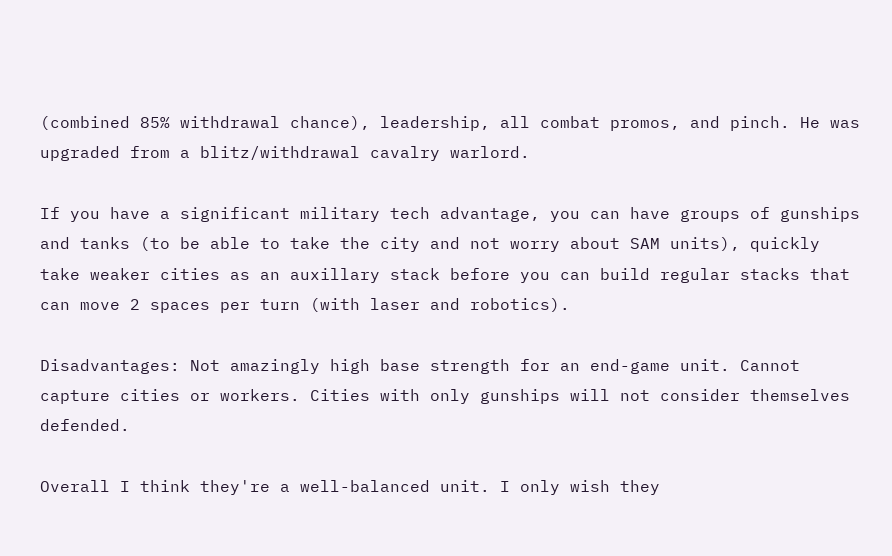(combined 85% withdrawal chance), leadership, all combat promos, and pinch. He was upgraded from a blitz/withdrawal cavalry warlord.

If you have a significant military tech advantage, you can have groups of gunships and tanks (to be able to take the city and not worry about SAM units), quickly take weaker cities as an auxillary stack before you can build regular stacks that can move 2 spaces per turn (with laser and robotics).

Disadvantages: Not amazingly high base strength for an end-game unit. Cannot capture cities or workers. Cities with only gunships will not consider themselves defended.

Overall I think they're a well-balanced unit. I only wish they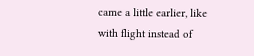came a little earlier, like with flight instead of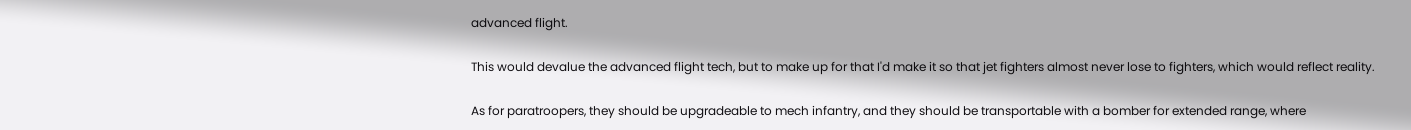advanced flight.

This would devalue the advanced flight tech, but to make up for that I'd make it so that jet fighters almost never lose to fighters, which would reflect reality.

As for paratroopers, they should be upgradeable to mech infantry, and they should be transportable with a bomber for extended range, where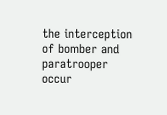the interception of bomber and paratrooper occur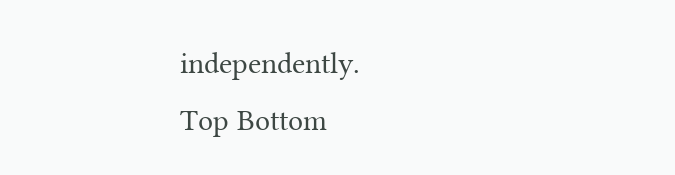independently.
Top Bottom